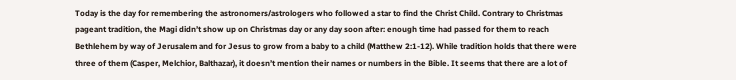Today is the day for remembering the astronomers/astrologers who followed a star to find the Christ Child. Contrary to Christmas pageant tradition, the Magi didn’t show up on Christmas day or any day soon after: enough time had passed for them to reach Bethlehem by way of Jerusalem and for Jesus to grow from a baby to a child (Matthew 2:1-12). While tradition holds that there were three of them (Casper, Melchior, Balthazar), it doesn’t mention their names or numbers in the Bible. It seems that there are a lot of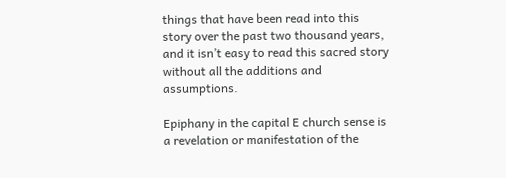things that have been read into this story over the past two thousand years, and it isn’t easy to read this sacred story without all the additions and assumptions.

Epiphany in the capital E church sense is a revelation or manifestation of the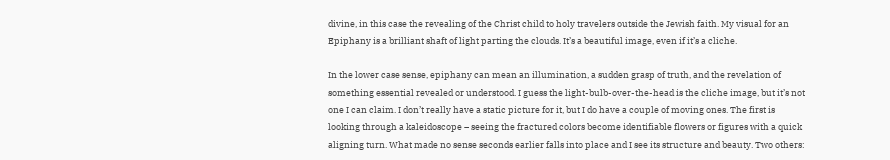divine, in this case the revealing of the Christ child to holy travelers outside the Jewish faith. My visual for an Epiphany is a brilliant shaft of light parting the clouds. It’s a beautiful image, even if it’s a cliche.

In the lower case sense, epiphany can mean an illumination, a sudden grasp of truth, and the revelation of something essential revealed or understood. I guess the light-bulb-over-the-head is the cliche image, but it’s not one I can claim. I don’t really have a static picture for it, but I do have a couple of moving ones. The first is looking through a kaleidoscope – seeing the fractured colors become identifiable flowers or figures with a quick aligning turn. What made no sense seconds earlier falls into place and I see its structure and beauty. Two others: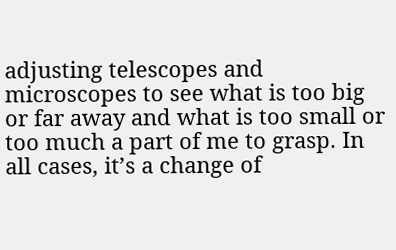adjusting telescopes and microscopes to see what is too big or far away and what is too small or too much a part of me to grasp. In all cases, it’s a change of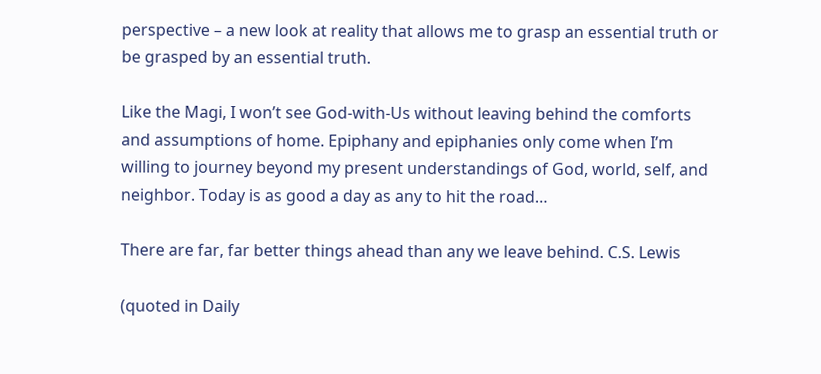perspective – a new look at reality that allows me to grasp an essential truth or be grasped by an essential truth.

Like the Magi, I won’t see God-with-Us without leaving behind the comforts and assumptions of home. Epiphany and epiphanies only come when I’m willing to journey beyond my present understandings of God, world, self, and neighbor. Today is as good a day as any to hit the road…

There are far, far better things ahead than any we leave behind. C.S. Lewis

(quoted in Daily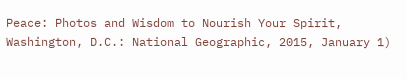Peace: Photos and Wisdom to Nourish Your Spirit, Washington, D.C.: National Geographic, 2015, January 1)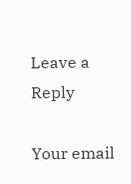Leave a Reply

Your email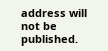address will not be published.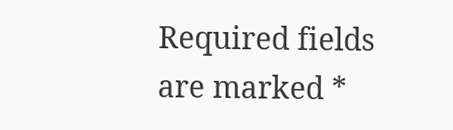Required fields are marked *